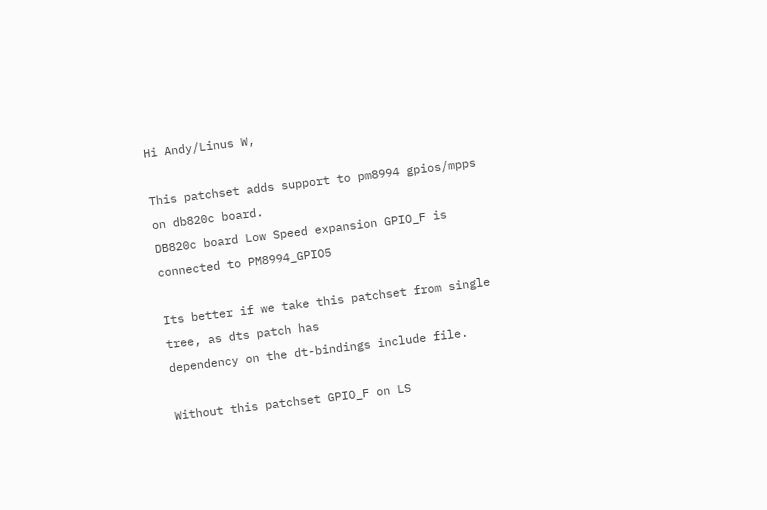Hi Andy/Linus W,

This patchset adds support to pm8994 gpios/mpps on db820c board.
DB820c board Low Speed expansion GPIO_F is connected to PM8994_GPIO5

Its better if we take this patchset from single tree, as dts patch has
dependency on the dt-bindings include file.

Without this patchset GPIO_F on LS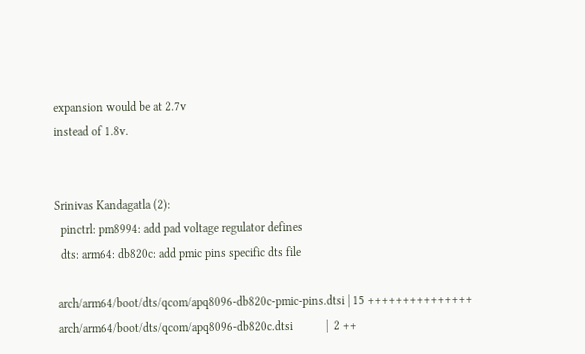expansion would be at 2.7v
instead of 1.8v.


Srinivas Kandagatla (2):
  pinctrl: pm8994: add pad voltage regulator defines
  dts: arm64: db820c: add pmic pins specific dts file

 arch/arm64/boot/dts/qcom/apq8096-db820c-pmic-pins.dtsi | 15 +++++++++++++++
 arch/arm64/boot/dts/qcom/apq8096-db820c.dtsi           |  2 ++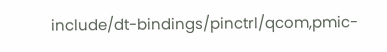include/dt-bindings/pinctrl/qcom,pmic-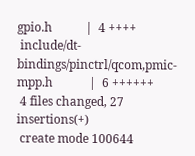gpio.h           |  4 ++++
 include/dt-bindings/pinctrl/qcom,pmic-mpp.h            |  6 ++++++
 4 files changed, 27 insertions(+)
 create mode 100644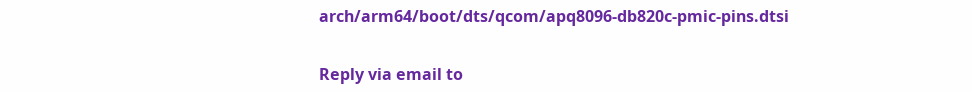arch/arm64/boot/dts/qcom/apq8096-db820c-pmic-pins.dtsi


Reply via email to